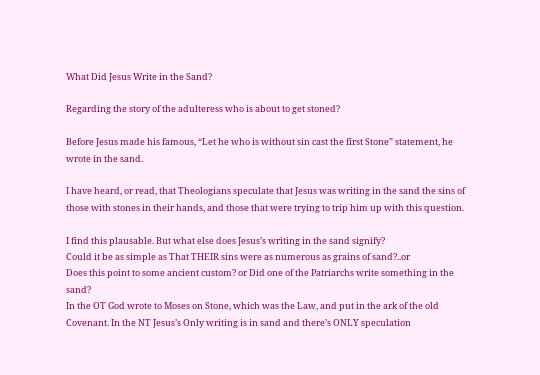What Did Jesus Write in the Sand?

Regarding the story of the adulteress who is about to get stoned?

Before Jesus made his famous, “Let he who is without sin cast the first Stone” statement, he wrote in the sand.

I have heard, or read, that Theologians speculate that Jesus was writing in the sand the sins of those with stones in their hands, and those that were trying to trip him up with this question.

I find this plausable. But what else does Jesus’s writing in the sand signify?
Could it be as simple as That THEIR sins were as numerous as grains of sand?..or
Does this point to some ancient custom? or Did one of the Patriarchs write something in the sand?
In the OT God wrote to Moses on Stone, which was the Law, and put in the ark of the old Covenant. In the NT Jesus’s Only writing is in sand and there’s ONLY speculation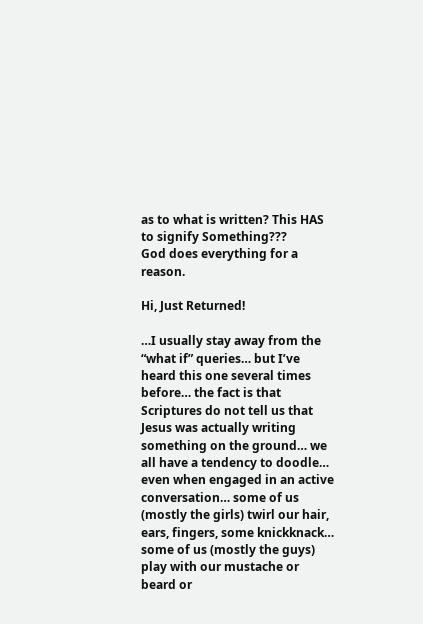as to what is written? This HAS to signify Something???
God does everything for a reason.

Hi, Just Returned!

…I usually stay away from the “what if” queries… but I’ve heard this one several times before… the fact is that Scriptures do not tell us that Jesus was actually writing something on the ground… we all have a tendency to doodle… even when engaged in an active conversation… some of us (mostly the girls) twirl our hair, ears, fingers, some knickknack… some of us (mostly the guys) play with our mustache or beard or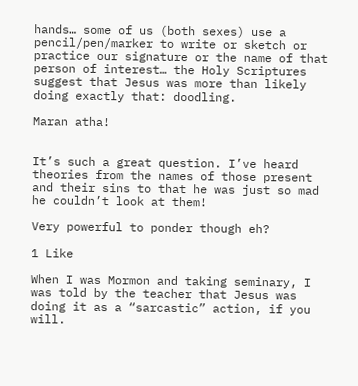hands… some of us (both sexes) use a pencil/pen/marker to write or sketch or practice our signature or the name of that person of interest… the Holy Scriptures suggest that Jesus was more than likely doing exactly that: doodling.

Maran atha!


It’s such a great question. I’ve heard theories from the names of those present and their sins to that he was just so mad he couldn’t look at them!

Very powerful to ponder though eh?

1 Like

When I was Mormon and taking seminary, I was told by the teacher that Jesus was doing it as a “sarcastic” action, if you will.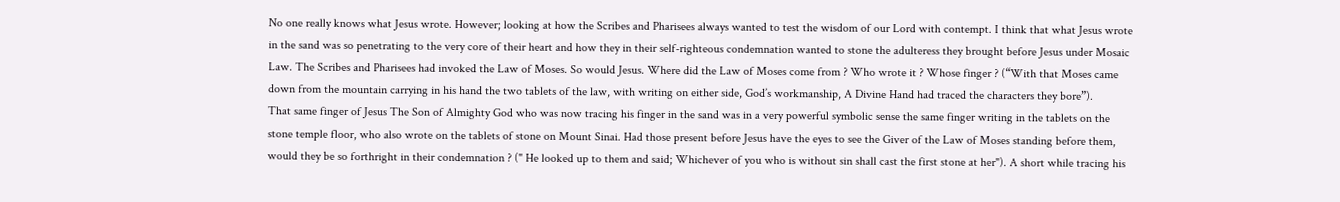No one really knows what Jesus wrote. However; looking at how the Scribes and Pharisees always wanted to test the wisdom of our Lord with contempt. I think that what Jesus wrote in the sand was so penetrating to the very core of their heart and how they in their self-righteous condemnation wanted to stone the adulteress they brought before Jesus under Mosaic Law. The Scribes and Pharisees had invoked the Law of Moses. So would Jesus. Where did the Law of Moses come from ? Who wrote it ? Whose finger ? (“With that Moses came down from the mountain carrying in his hand the two tablets of the law, with writing on either side, God’s workmanship, A Divine Hand had traced the characters they bore”).
That same finger of Jesus The Son of Almighty God who was now tracing his finger in the sand was in a very powerful symbolic sense the same finger writing in the tablets on the stone temple floor, who also wrote on the tablets of stone on Mount Sinai. Had those present before Jesus have the eyes to see the Giver of the Law of Moses standing before them, would they be so forthright in their condemnation ? (" He looked up to them and said; Whichever of you who is without sin shall cast the first stone at her"). A short while tracing his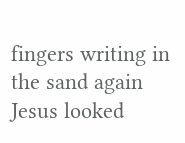fingers writing in the sand again Jesus looked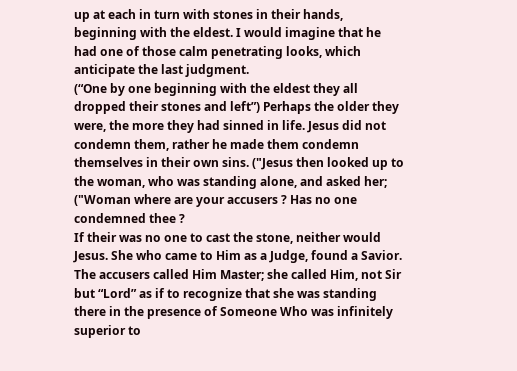up at each in turn with stones in their hands, beginning with the eldest. I would imagine that he had one of those calm penetrating looks, which anticipate the last judgment.
(“One by one beginning with the eldest they all dropped their stones and left”) Perhaps the older they were, the more they had sinned in life. Jesus did not condemn them, rather he made them condemn themselves in their own sins. ("Jesus then looked up to the woman, who was standing alone, and asked her; ("Woman where are your accusers ? Has no one condemned thee ?
If their was no one to cast the stone, neither would Jesus. She who came to Him as a Judge, found a Savior. The accusers called Him Master; she called Him, not Sir but “Lord” as if to recognize that she was standing there in the presence of Someone Who was infinitely superior to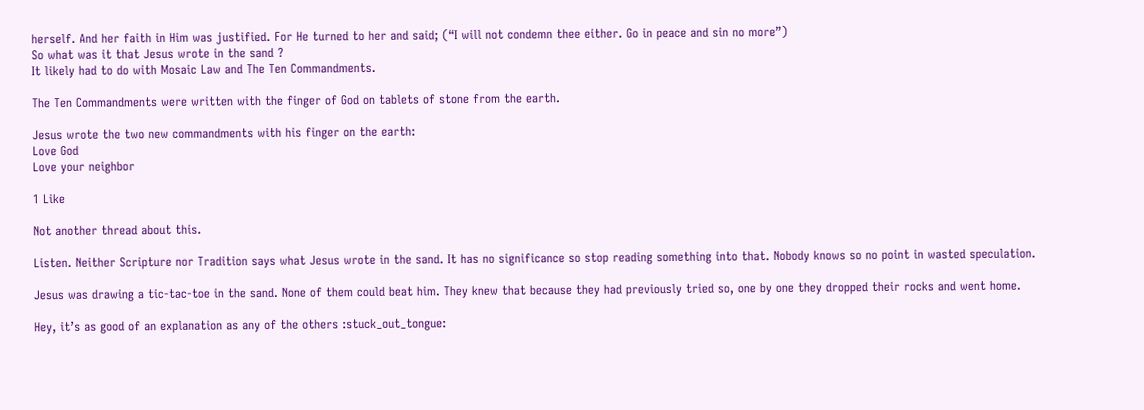herself. And her faith in Him was justified. For He turned to her and said; (“I will not condemn thee either. Go in peace and sin no more”)
So what was it that Jesus wrote in the sand ?
It likely had to do with Mosaic Law and The Ten Commandments.

The Ten Commandments were written with the finger of God on tablets of stone from the earth.

Jesus wrote the two new commandments with his finger on the earth:
Love God
Love your neighbor

1 Like

Not another thread about this.

Listen. Neither Scripture nor Tradition says what Jesus wrote in the sand. It has no significance so stop reading something into that. Nobody knows so no point in wasted speculation.

Jesus was drawing a tic-tac-toe in the sand. None of them could beat him. They knew that because they had previously tried so, one by one they dropped their rocks and went home.

Hey, it’s as good of an explanation as any of the others :stuck_out_tongue: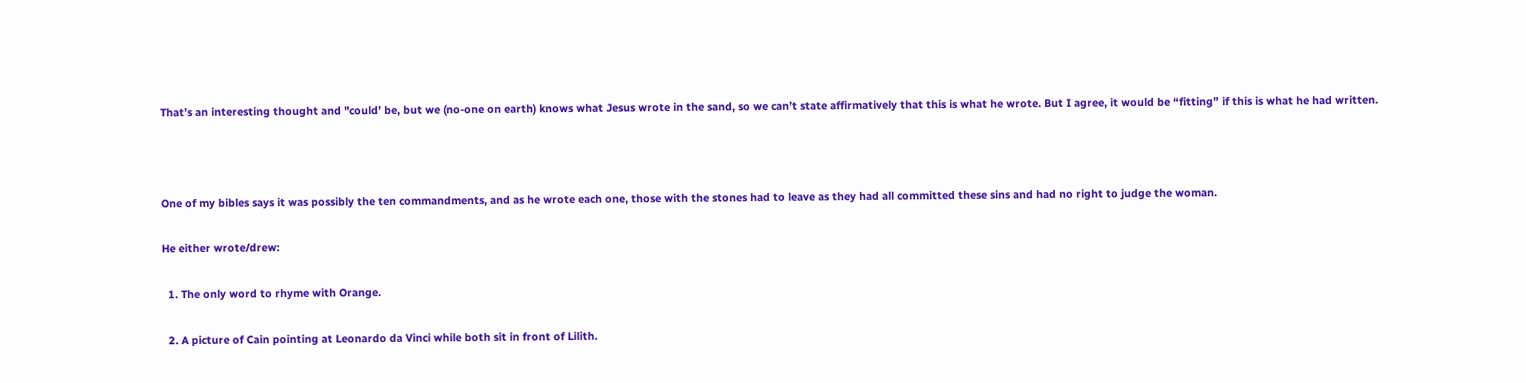That’s an interesting thought and "could’ be, but we (no-one on earth) knows what Jesus wrote in the sand, so we can’t state affirmatively that this is what he wrote. But I agree, it would be “fitting” if this is what he had written.



One of my bibles says it was possibly the ten commandments, and as he wrote each one, those with the stones had to leave as they had all committed these sins and had no right to judge the woman.

He either wrote/drew:

  1. The only word to rhyme with Orange.

  2. A picture of Cain pointing at Leonardo da Vinci while both sit in front of Lilith.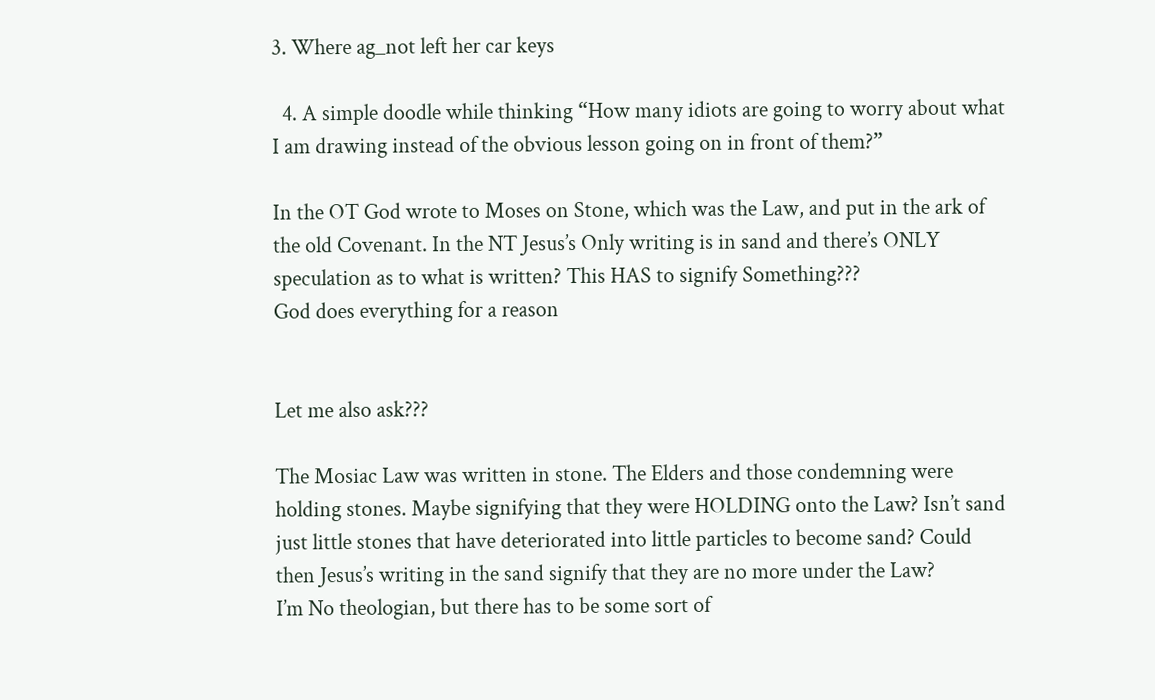3. Where ag_not left her car keys

  4. A simple doodle while thinking “How many idiots are going to worry about what I am drawing instead of the obvious lesson going on in front of them?”

In the OT God wrote to Moses on Stone, which was the Law, and put in the ark of the old Covenant. In the NT Jesus’s Only writing is in sand and there’s ONLY speculation as to what is written? This HAS to signify Something???
God does everything for a reason


Let me also ask???

The Mosiac Law was written in stone. The Elders and those condemning were holding stones. Maybe signifying that they were HOLDING onto the Law? Isn’t sand just little stones that have deteriorated into little particles to become sand? Could then Jesus’s writing in the sand signify that they are no more under the Law?
I’m No theologian, but there has to be some sort of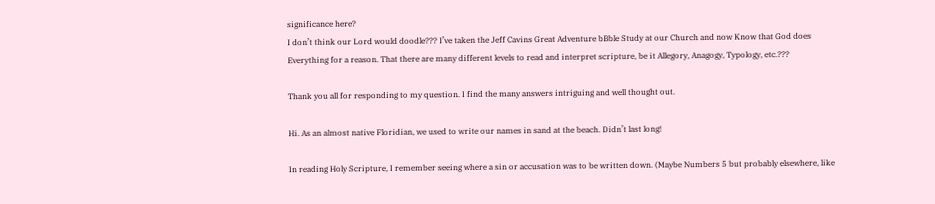significance here?
I don’t think our Lord would doodle??? I’ve taken the Jeff Cavins Great Adventure bBble Study at our Church and now Know that God does Everything for a reason. That there are many different levels to read and interpret scripture, be it Allegory, Anagogy, Typology, etc.???

Thank you all for responding to my question. I find the many answers intriguing and well thought out.

Hi. As an almost native Floridian, we used to write our names in sand at the beach. Didn’t last long!

In reading Holy Scripture, I remember seeing where a sin or accusation was to be written down. (Maybe Numbers 5 but probably elsewhere, like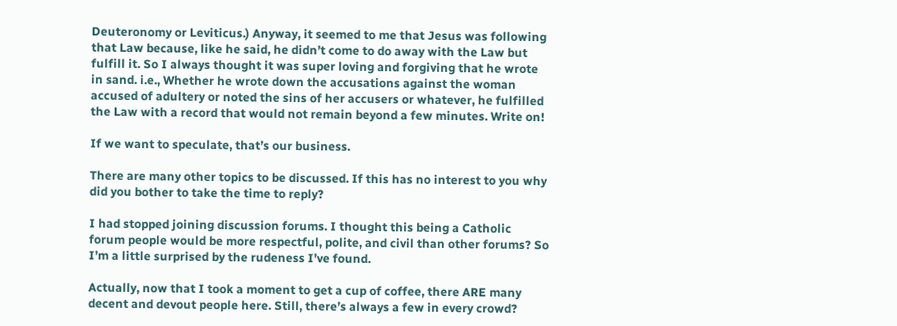Deuteronomy or Leviticus.) Anyway, it seemed to me that Jesus was following that Law because, like he said, he didn’t come to do away with the Law but fulfill it. So I always thought it was super loving and forgiving that he wrote in sand. i.e., Whether he wrote down the accusations against the woman accused of adultery or noted the sins of her accusers or whatever, he fulfilled the Law with a record that would not remain beyond a few minutes. Write on!

If we want to speculate, that’s our business.

There are many other topics to be discussed. If this has no interest to you why did you bother to take the time to reply?

I had stopped joining discussion forums. I thought this being a Catholic forum people would be more respectful, polite, and civil than other forums? So I’m a little surprised by the rudeness I’ve found.

Actually, now that I took a moment to get a cup of coffee, there ARE many decent and devout people here. Still, there’s always a few in every crowd?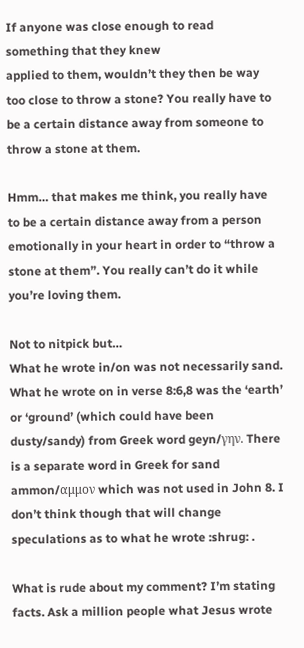If anyone was close enough to read something that they knew
applied to them, wouldn’t they then be way too close to throw a stone? You really have to be a certain distance away from someone to throw a stone at them.

Hmm… that makes me think, you really have to be a certain distance away from a person emotionally in your heart in order to “throw a stone at them”. You really can’t do it while you’re loving them.

Not to nitpick but…
What he wrote in/on was not necessarily sand. What he wrote on in verse 8:6,8 was the ‘earth’ or ‘ground’ (which could have been dusty/sandy) from Greek word geyn/γην. There is a separate word in Greek for sand ammon/αμμον which was not used in John 8. I don’t think though that will change speculations as to what he wrote :shrug: .

What is rude about my comment? I’m stating facts. Ask a million people what Jesus wrote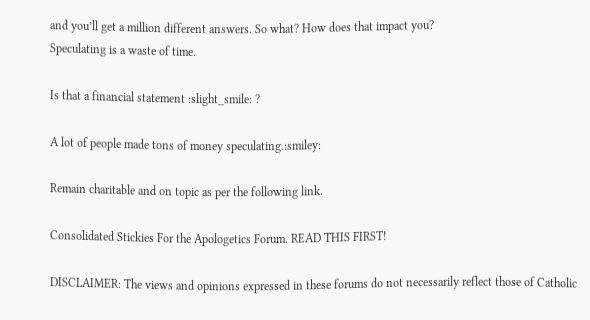and you’ll get a million different answers. So what? How does that impact you?
Speculating is a waste of time.

Is that a financial statement :slight_smile: ?

A lot of people made tons of money speculating.:smiley:

Remain charitable and on topic as per the following link.

Consolidated Stickies For the Apologetics Forum. READ THIS FIRST!

DISCLAIMER: The views and opinions expressed in these forums do not necessarily reflect those of Catholic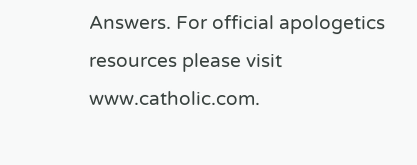Answers. For official apologetics resources please visit www.catholic.com.